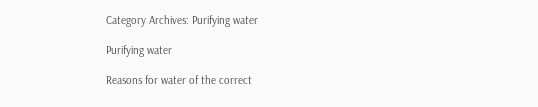Category Archives: Purifying water

Purifying water

Reasons for water of the correct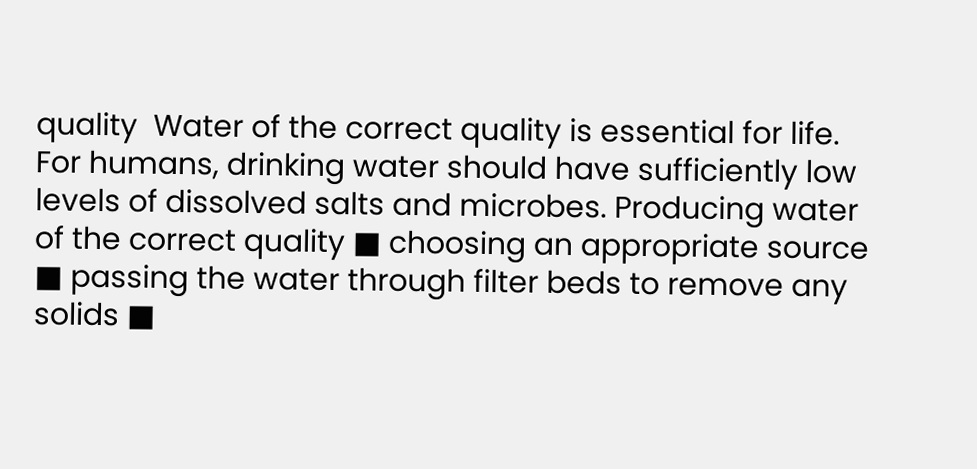quality  Water of the correct quality is essential for life. For humans, drinking water should have sufficiently low levels of dissolved salts and microbes. Producing water of the correct quality ■ choosing an appropriate source ■ passing the water through filter beds to remove any solids ■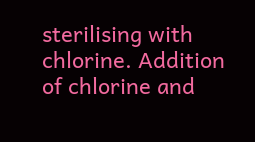sterilising with chlorine. Addition of chlorine and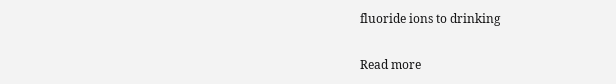fluoride ions to drinking

Read more